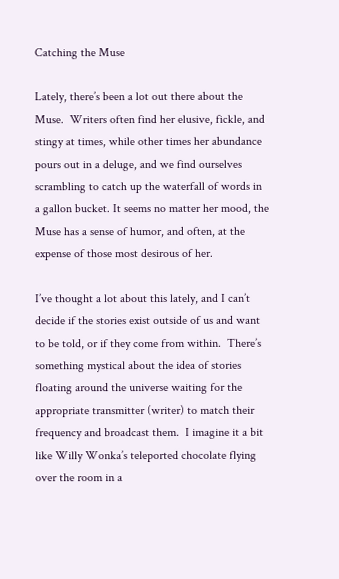Catching the Muse

Lately, there’s been a lot out there about the Muse.  Writers often find her elusive, fickle, and stingy at times, while other times her abundance pours out in a deluge, and we find ourselves scrambling to catch up the waterfall of words in a gallon bucket. It seems no matter her mood, the Muse has a sense of humor, and often, at the expense of those most desirous of her.

I’ve thought a lot about this lately, and I can’t decide if the stories exist outside of us and want to be told, or if they come from within.  There’s something mystical about the idea of stories floating around the universe waiting for the appropriate transmitter (writer) to match their frequency and broadcast them.  I imagine it a bit like Willy Wonka’s teleported chocolate flying over the room in a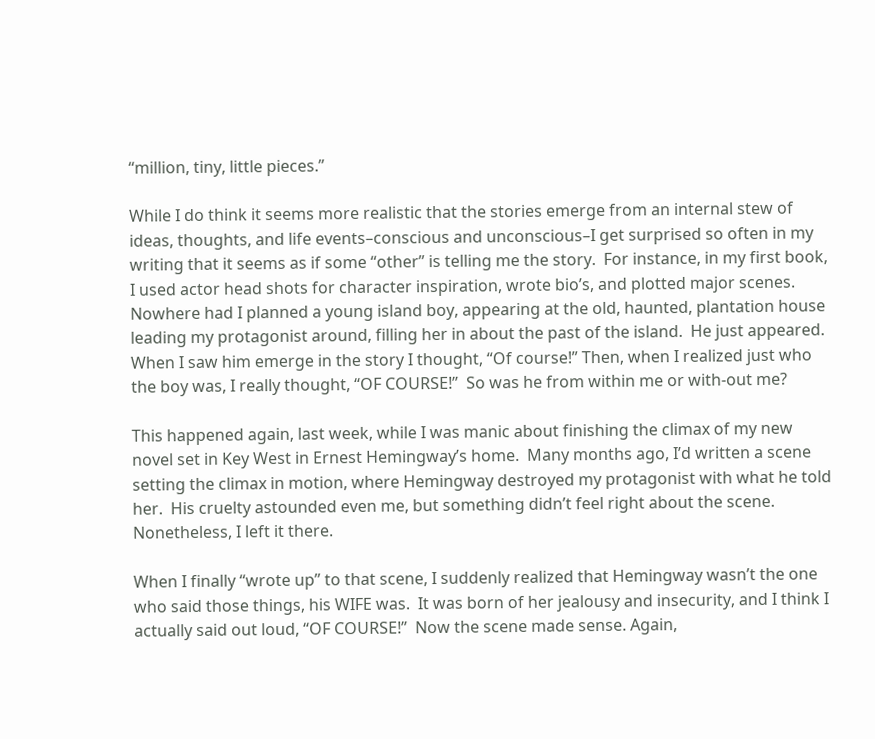“million, tiny, little pieces.”

While I do think it seems more realistic that the stories emerge from an internal stew of ideas, thoughts, and life events–conscious and unconscious–I get surprised so often in my writing that it seems as if some “other” is telling me the story.  For instance, in my first book, I used actor head shots for character inspiration, wrote bio’s, and plotted major scenes.  Nowhere had I planned a young island boy, appearing at the old, haunted, plantation house leading my protagonist around, filling her in about the past of the island.  He just appeared.  When I saw him emerge in the story I thought, “Of course!” Then, when I realized just who the boy was, I really thought, “OF COURSE!”  So was he from within me or with-out me?

This happened again, last week, while I was manic about finishing the climax of my new novel set in Key West in Ernest Hemingway’s home.  Many months ago, I’d written a scene setting the climax in motion, where Hemingway destroyed my protagonist with what he told her.  His cruelty astounded even me, but something didn’t feel right about the scene. Nonetheless, I left it there.

When I finally “wrote up” to that scene, I suddenly realized that Hemingway wasn’t the one who said those things, his WIFE was.  It was born of her jealousy and insecurity, and I think I actually said out loud, “OF COURSE!”  Now the scene made sense. Again,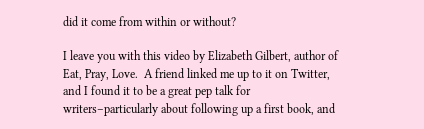did it come from within or without?

I leave you with this video by Elizabeth Gilbert, author of Eat, Pray, Love.  A friend linked me up to it on Twitter, and I found it to be a great pep talk for writers–particularly about following up a first book, and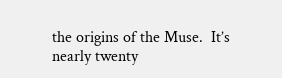the origins of the Muse.  It’s nearly twenty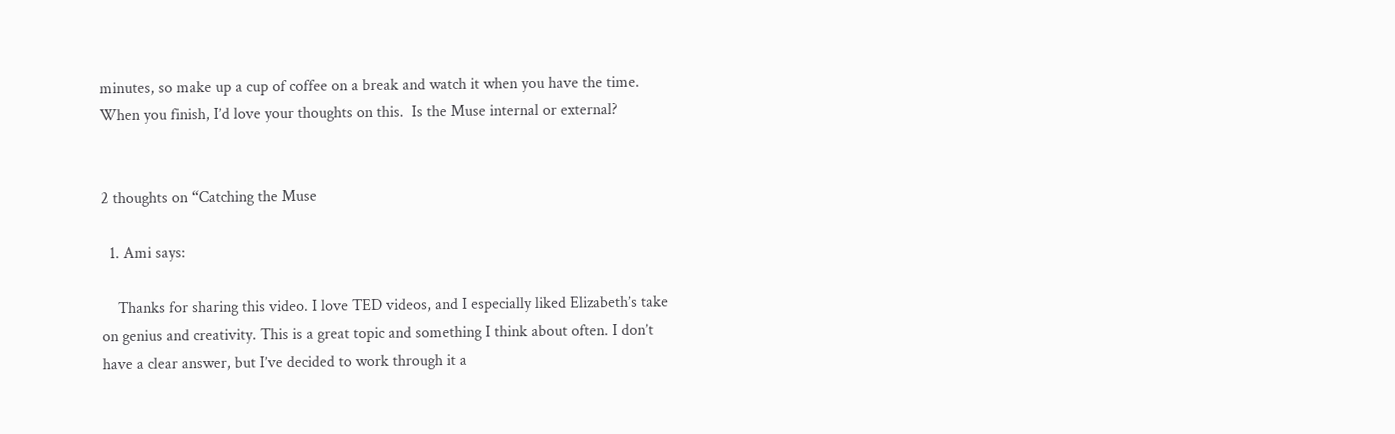minutes, so make up a cup of coffee on a break and watch it when you have the time.  When you finish, I’d love your thoughts on this.  Is the Muse internal or external?


2 thoughts on “Catching the Muse

  1. Ami says:

    Thanks for sharing this video. I love TED videos, and I especially liked Elizabeth’s take on genius and creativity. This is a great topic and something I think about often. I don’t have a clear answer, but I’ve decided to work through it a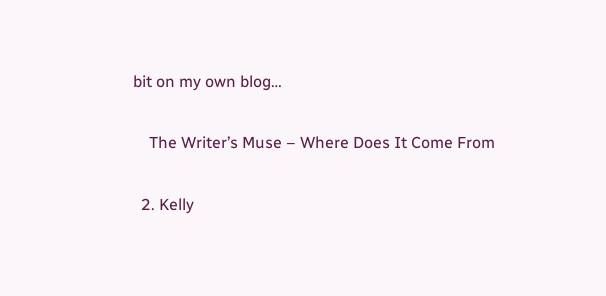bit on my own blog…

    The Writer’s Muse – Where Does It Come From

  2. Kelly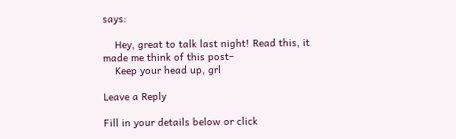says:

    Hey, great to talk last night! Read this, it made me think of this post–
    Keep your head up, grl

Leave a Reply

Fill in your details below or click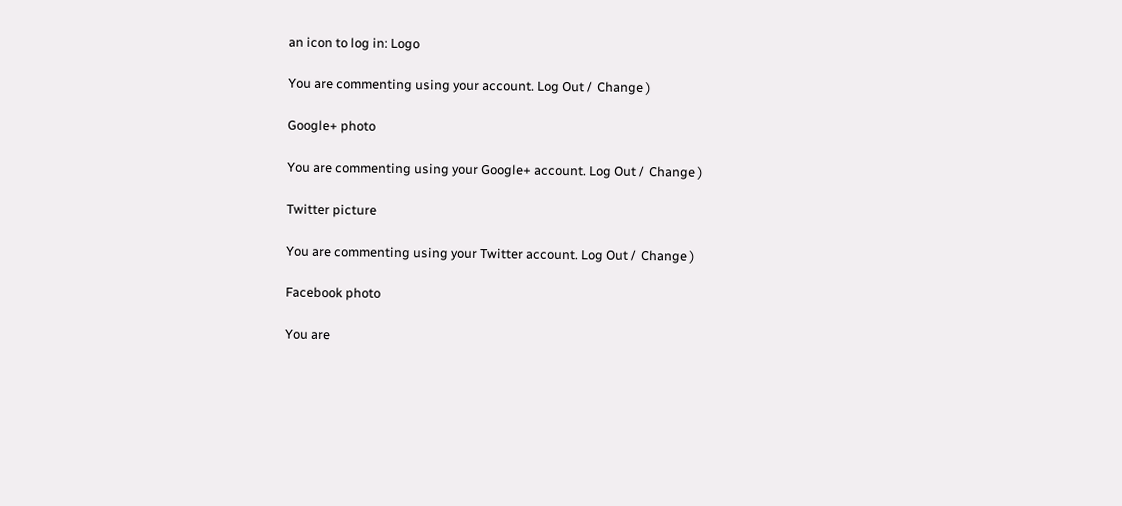an icon to log in: Logo

You are commenting using your account. Log Out /  Change )

Google+ photo

You are commenting using your Google+ account. Log Out /  Change )

Twitter picture

You are commenting using your Twitter account. Log Out /  Change )

Facebook photo

You are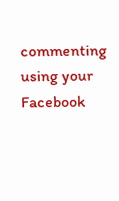commenting using your Facebook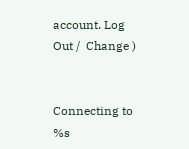account. Log Out /  Change )


Connecting to %s